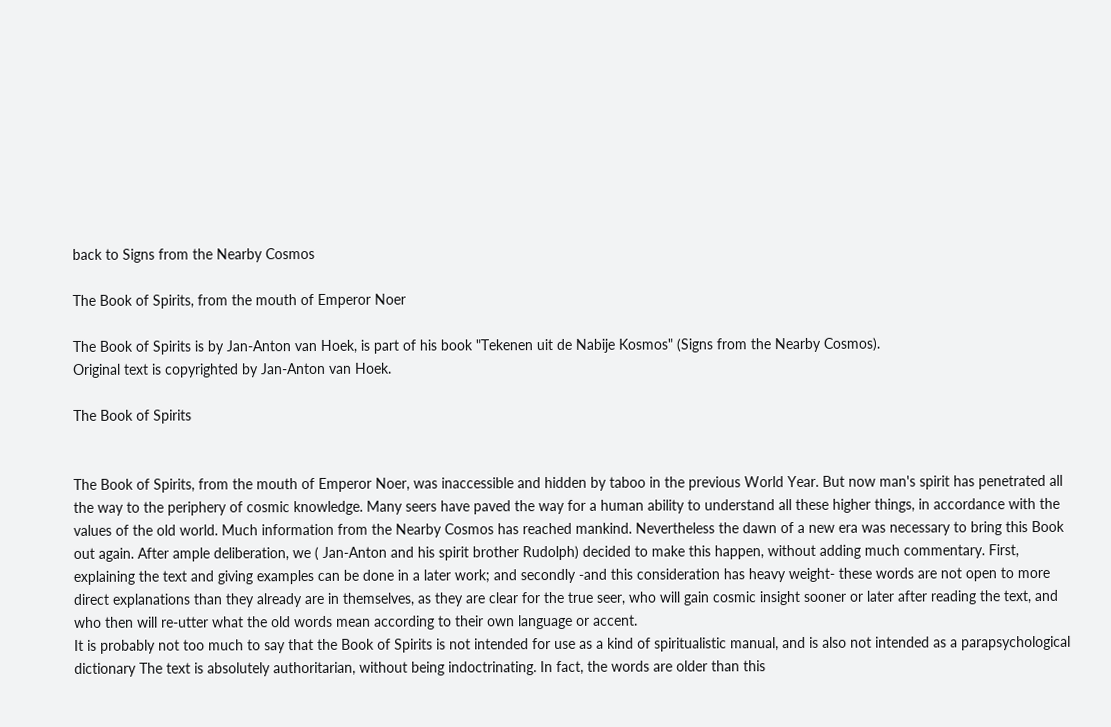back to Signs from the Nearby Cosmos

The Book of Spirits, from the mouth of Emperor Noer

The Book of Spirits is by Jan-Anton van Hoek, is part of his book "Tekenen uit de Nabije Kosmos" (Signs from the Nearby Cosmos).
Original text is copyrighted by Jan-Anton van Hoek.

The Book of Spirits


The Book of Spirits, from the mouth of Emperor Noer, was inaccessible and hidden by taboo in the previous World Year. But now man's spirit has penetrated all the way to the periphery of cosmic knowledge. Many seers have paved the way for a human ability to understand all these higher things, in accordance with the values of the old world. Much information from the Nearby Cosmos has reached mankind. Nevertheless the dawn of a new era was necessary to bring this Book out again. After ample deliberation, we ( Jan-Anton and his spirit brother Rudolph) decided to make this happen, without adding much commentary. First, explaining the text and giving examples can be done in a later work; and secondly -and this consideration has heavy weight- these words are not open to more direct explanations than they already are in themselves, as they are clear for the true seer, who will gain cosmic insight sooner or later after reading the text, and who then will re-utter what the old words mean according to their own language or accent.
It is probably not too much to say that the Book of Spirits is not intended for use as a kind of spiritualistic manual, and is also not intended as a parapsychological dictionary The text is absolutely authoritarian, without being indoctrinating. In fact, the words are older than this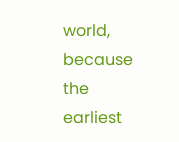world, because the earliest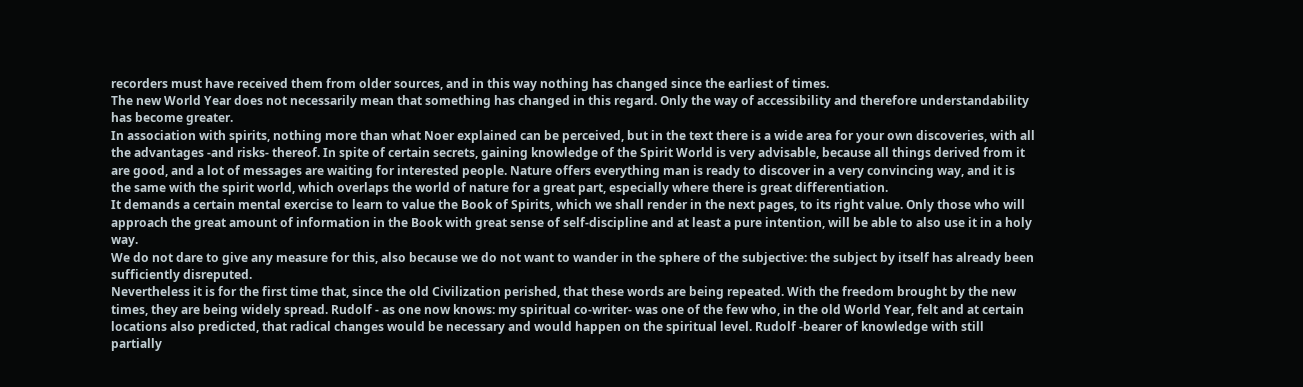recorders must have received them from older sources, and in this way nothing has changed since the earliest of times.
The new World Year does not necessarily mean that something has changed in this regard. Only the way of accessibility and therefore understandability has become greater.
In association with spirits, nothing more than what Noer explained can be perceived, but in the text there is a wide area for your own discoveries, with all the advantages -and risks- thereof. In spite of certain secrets, gaining knowledge of the Spirit World is very advisable, because all things derived from it are good, and a lot of messages are waiting for interested people. Nature offers everything man is ready to discover in a very convincing way, and it is the same with the spirit world, which overlaps the world of nature for a great part, especially where there is great differentiation.
It demands a certain mental exercise to learn to value the Book of Spirits, which we shall render in the next pages, to its right value. Only those who will approach the great amount of information in the Book with great sense of self-discipline and at least a pure intention, will be able to also use it in a holy way.
We do not dare to give any measure for this, also because we do not want to wander in the sphere of the subjective: the subject by itself has already been sufficiently disreputed.
Nevertheless it is for the first time that, since the old Civilization perished, that these words are being repeated. With the freedom brought by the new times, they are being widely spread. Rudolf - as one now knows: my spiritual co-writer- was one of the few who, in the old World Year, felt and at certain locations also predicted, that radical changes would be necessary and would happen on the spiritual level. Rudolf -bearer of knowledge with still partially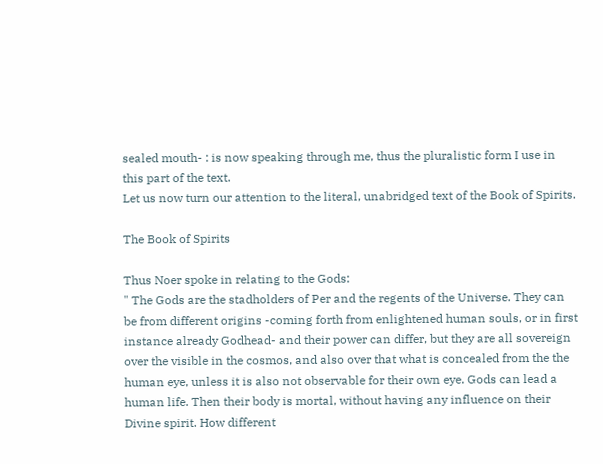sealed mouth- : is now speaking through me, thus the pluralistic form I use in this part of the text.
Let us now turn our attention to the literal, unabridged text of the Book of Spirits.

The Book of Spirits

Thus Noer spoke in relating to the Gods:
" The Gods are the stadholders of Per and the regents of the Universe. They can be from different origins -coming forth from enlightened human souls, or in first instance already Godhead- and their power can differ, but they are all sovereign over the visible in the cosmos, and also over that what is concealed from the the human eye, unless it is also not observable for their own eye. Gods can lead a human life. Then their body is mortal, without having any influence on their Divine spirit. How different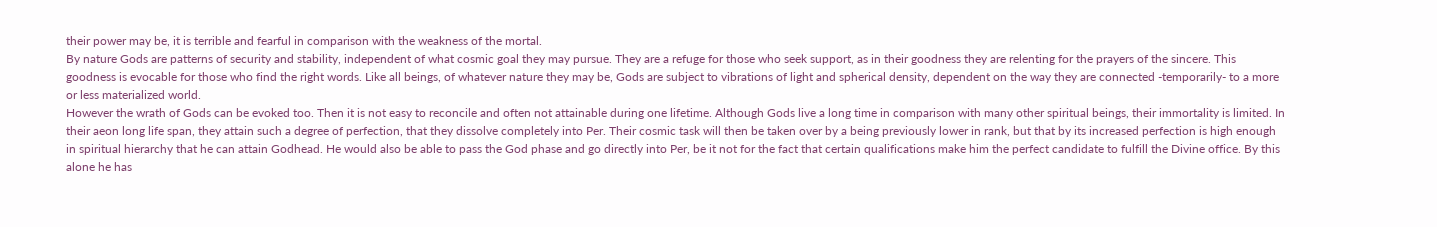their power may be, it is terrible and fearful in comparison with the weakness of the mortal.
By nature Gods are patterns of security and stability, independent of what cosmic goal they may pursue. They are a refuge for those who seek support, as in their goodness they are relenting for the prayers of the sincere. This goodness is evocable for those who find the right words. Like all beings, of whatever nature they may be, Gods are subject to vibrations of light and spherical density, dependent on the way they are connected -temporarily- to a more or less materialized world.
However the wrath of Gods can be evoked too. Then it is not easy to reconcile and often not attainable during one lifetime. Although Gods live a long time in comparison with many other spiritual beings, their immortality is limited. In their aeon long life span, they attain such a degree of perfection, that they dissolve completely into Per. Their cosmic task will then be taken over by a being previously lower in rank, but that by its increased perfection is high enough in spiritual hierarchy that he can attain Godhead. He would also be able to pass the God phase and go directly into Per, be it not for the fact that certain qualifications make him the perfect candidate to fulfill the Divine office. By this alone he has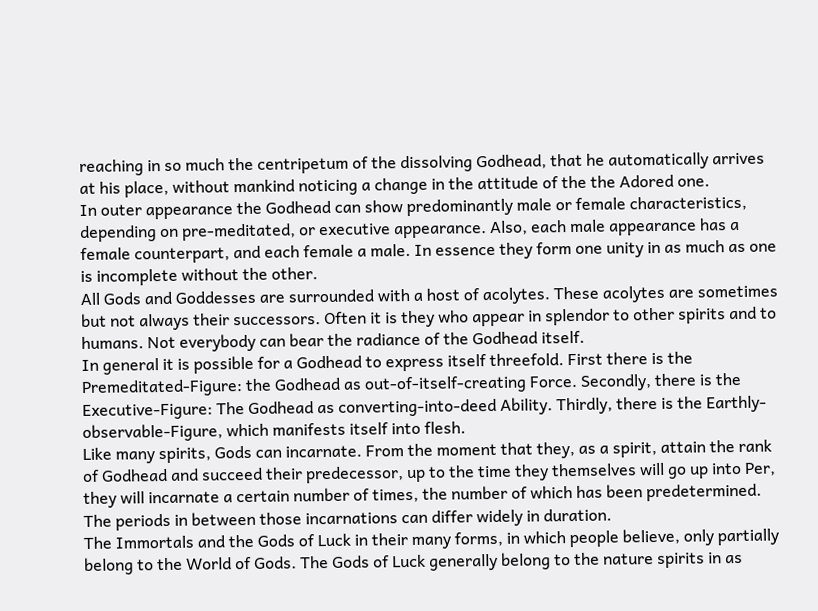reaching in so much the centripetum of the dissolving Godhead, that he automatically arrives at his place, without mankind noticing a change in the attitude of the the Adored one.
In outer appearance the Godhead can show predominantly male or female characteristics, depending on pre-meditated, or executive appearance. Also, each male appearance has a female counterpart, and each female a male. In essence they form one unity in as much as one is incomplete without the other.
All Gods and Goddesses are surrounded with a host of acolytes. These acolytes are sometimes but not always their successors. Often it is they who appear in splendor to other spirits and to humans. Not everybody can bear the radiance of the Godhead itself.
In general it is possible for a Godhead to express itself threefold. First there is the Premeditated-Figure: the Godhead as out-of-itself-creating Force. Secondly, there is the Executive-Figure: The Godhead as converting-into-deed Ability. Thirdly, there is the Earthly-observable-Figure, which manifests itself into flesh.
Like many spirits, Gods can incarnate. From the moment that they, as a spirit, attain the rank of Godhead and succeed their predecessor, up to the time they themselves will go up into Per, they will incarnate a certain number of times, the number of which has been predetermined. The periods in between those incarnations can differ widely in duration.
The Immortals and the Gods of Luck in their many forms, in which people believe, only partially belong to the World of Gods. The Gods of Luck generally belong to the nature spirits in as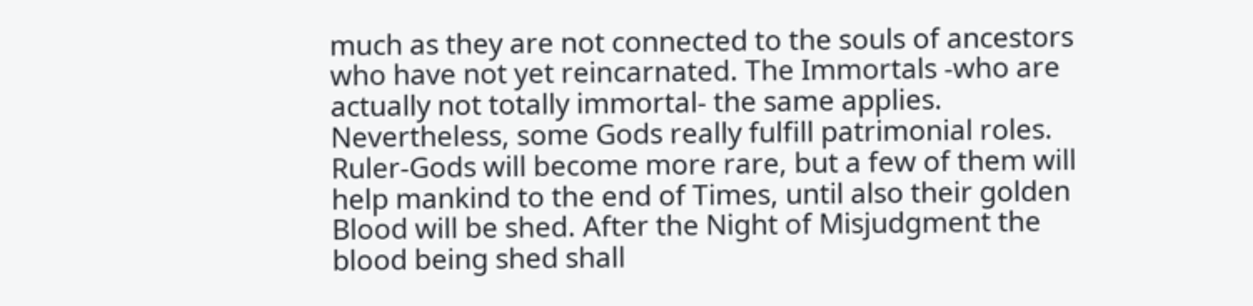much as they are not connected to the souls of ancestors who have not yet reincarnated. The Immortals -who are actually not totally immortal- the same applies. Nevertheless, some Gods really fulfill patrimonial roles.
Ruler-Gods will become more rare, but a few of them will help mankind to the end of Times, until also their golden Blood will be shed. After the Night of Misjudgment the blood being shed shall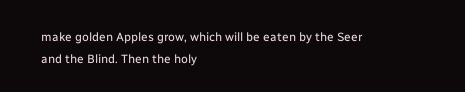make golden Apples grow, which will be eaten by the Seer and the Blind. Then the holy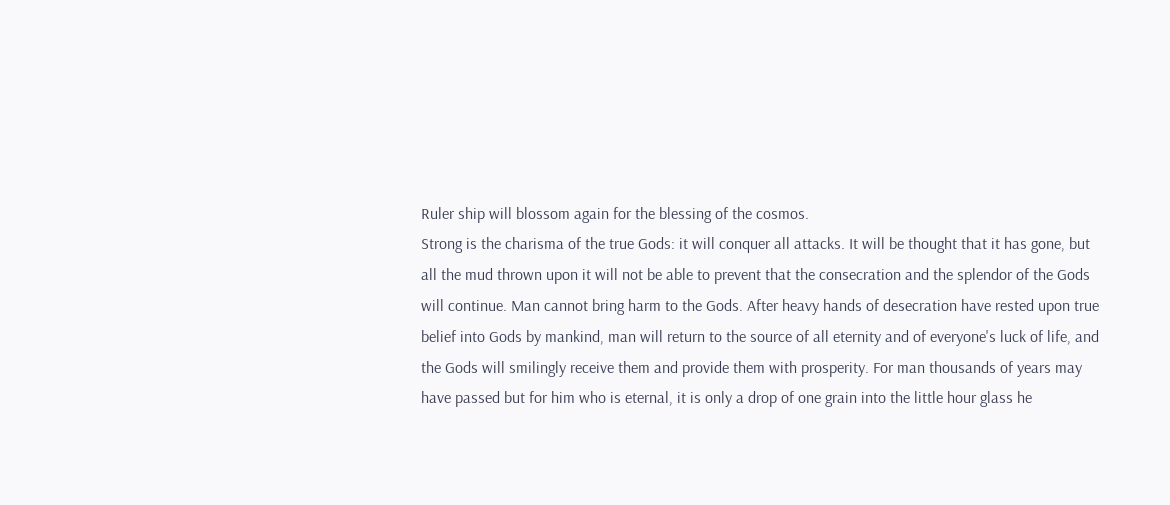Ruler ship will blossom again for the blessing of the cosmos.
Strong is the charisma of the true Gods: it will conquer all attacks. It will be thought that it has gone, but all the mud thrown upon it will not be able to prevent that the consecration and the splendor of the Gods will continue. Man cannot bring harm to the Gods. After heavy hands of desecration have rested upon true belief into Gods by mankind, man will return to the source of all eternity and of everyone's luck of life, and the Gods will smilingly receive them and provide them with prosperity. For man thousands of years may have passed but for him who is eternal, it is only a drop of one grain into the little hour glass he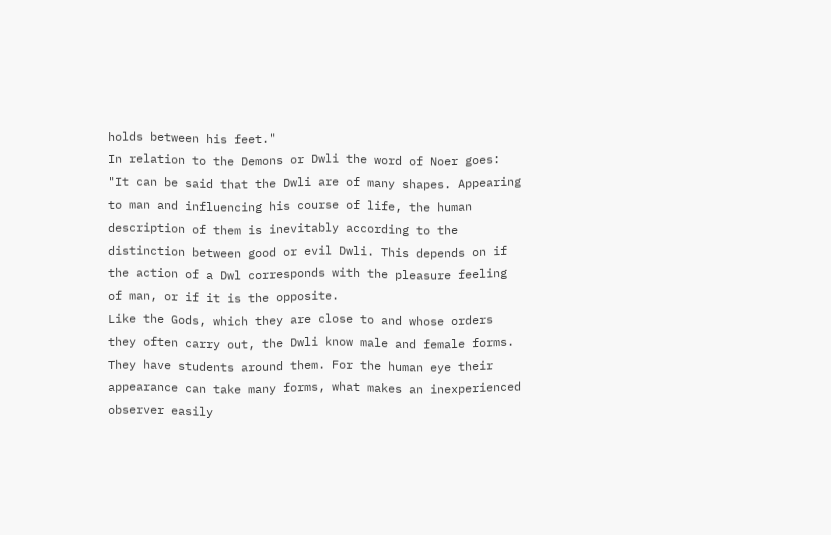holds between his feet."
In relation to the Demons or Dwli the word of Noer goes:
"It can be said that the Dwli are of many shapes. Appearing to man and influencing his course of life, the human description of them is inevitably according to the distinction between good or evil Dwli. This depends on if the action of a Dwl corresponds with the pleasure feeling of man, or if it is the opposite.
Like the Gods, which they are close to and whose orders they often carry out, the Dwli know male and female forms. They have students around them. For the human eye their appearance can take many forms, what makes an inexperienced observer easily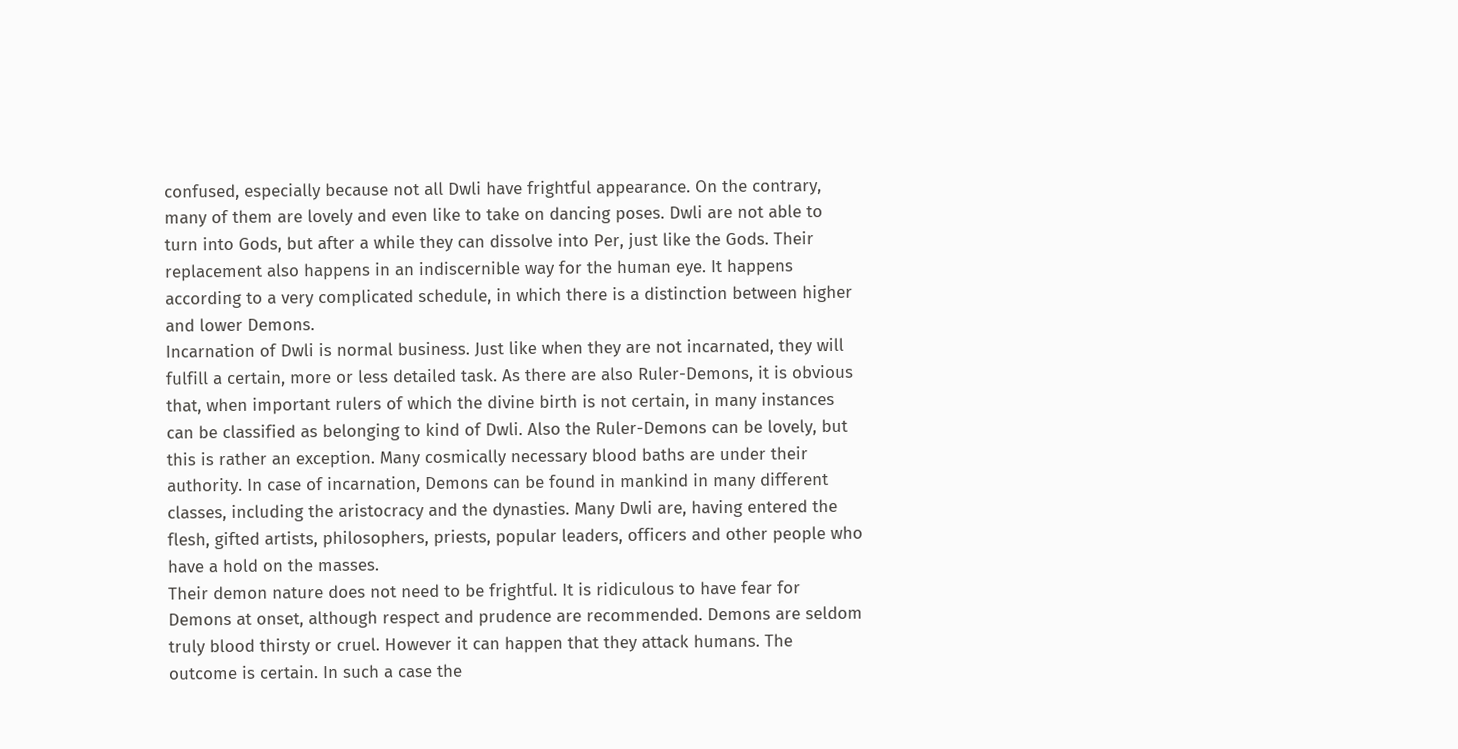confused, especially because not all Dwli have frightful appearance. On the contrary, many of them are lovely and even like to take on dancing poses. Dwli are not able to turn into Gods, but after a while they can dissolve into Per, just like the Gods. Their replacement also happens in an indiscernible way for the human eye. It happens according to a very complicated schedule, in which there is a distinction between higher and lower Demons.
Incarnation of Dwli is normal business. Just like when they are not incarnated, they will fulfill a certain, more or less detailed task. As there are also Ruler-Demons, it is obvious that, when important rulers of which the divine birth is not certain, in many instances can be classified as belonging to kind of Dwli. Also the Ruler-Demons can be lovely, but this is rather an exception. Many cosmically necessary blood baths are under their authority. In case of incarnation, Demons can be found in mankind in many different classes, including the aristocracy and the dynasties. Many Dwli are, having entered the flesh, gifted artists, philosophers, priests, popular leaders, officers and other people who have a hold on the masses.
Their demon nature does not need to be frightful. It is ridiculous to have fear for Demons at onset, although respect and prudence are recommended. Demons are seldom truly blood thirsty or cruel. However it can happen that they attack humans. The outcome is certain. In such a case the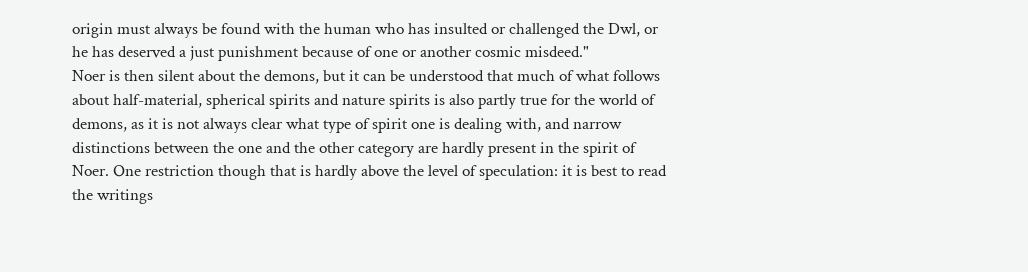origin must always be found with the human who has insulted or challenged the Dwl, or he has deserved a just punishment because of one or another cosmic misdeed."
Noer is then silent about the demons, but it can be understood that much of what follows about half-material, spherical spirits and nature spirits is also partly true for the world of demons, as it is not always clear what type of spirit one is dealing with, and narrow distinctions between the one and the other category are hardly present in the spirit of Noer. One restriction though that is hardly above the level of speculation: it is best to read the writings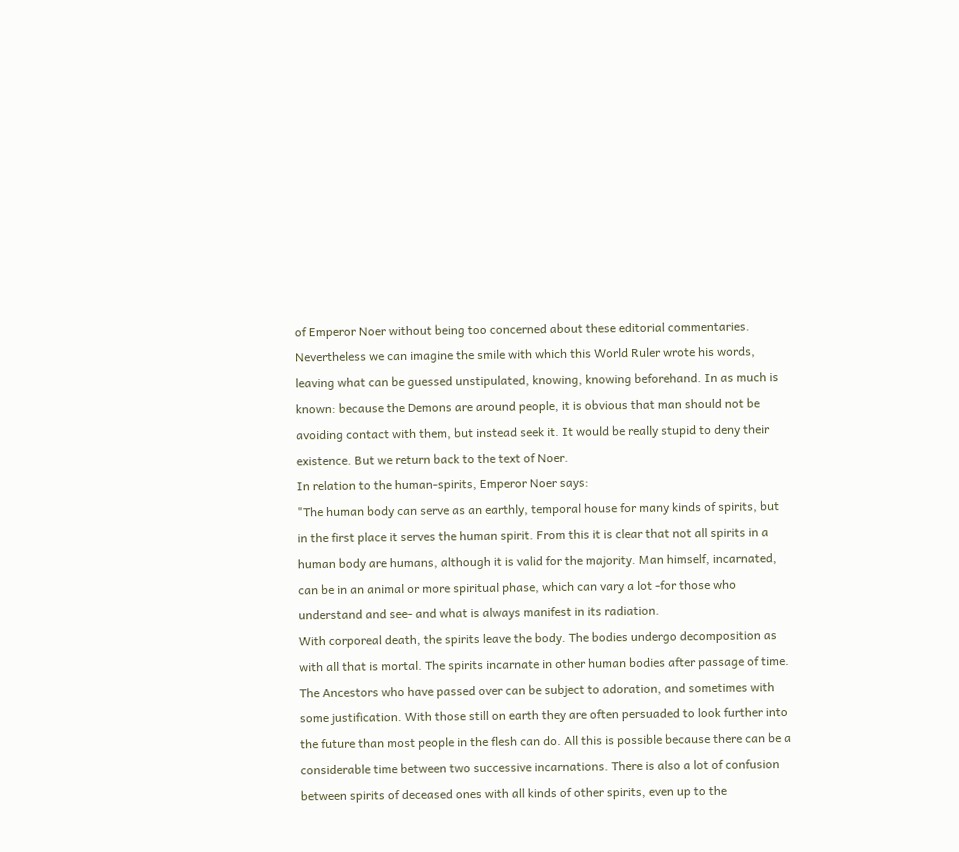of Emperor Noer without being too concerned about these editorial commentaries. Nevertheless we can imagine the smile with which this World Ruler wrote his words, leaving what can be guessed unstipulated, knowing, knowing beforehand. In as much is known: because the Demons are around people, it is obvious that man should not be avoiding contact with them, but instead seek it. It would be really stupid to deny their existence. But we return back to the text of Noer.
In relation to the human-spirits, Emperor Noer says:
"The human body can serve as an earthly, temporal house for many kinds of spirits, but in the first place it serves the human spirit. From this it is clear that not all spirits in a human body are humans, although it is valid for the majority. Man himself, incarnated, can be in an animal or more spiritual phase, which can vary a lot -for those who understand and see- and what is always manifest in its radiation.
With corporeal death, the spirits leave the body. The bodies undergo decomposition as with all that is mortal. The spirits incarnate in other human bodies after passage of time. The Ancestors who have passed over can be subject to adoration, and sometimes with some justification. With those still on earth they are often persuaded to look further into the future than most people in the flesh can do. All this is possible because there can be a considerable time between two successive incarnations. There is also a lot of confusion between spirits of deceased ones with all kinds of other spirits, even up to the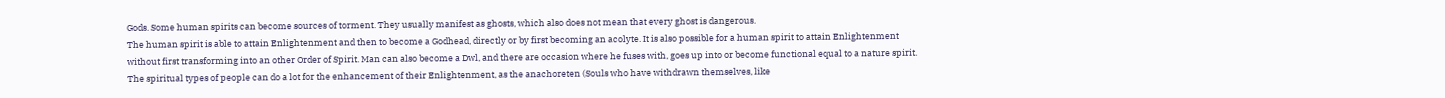Gods. Some human spirits can become sources of torment. They usually manifest as ghosts, which also does not mean that every ghost is dangerous.
The human spirit is able to attain Enlightenment and then to become a Godhead, directly or by first becoming an acolyte. It is also possible for a human spirit to attain Enlightenment without first transforming into an other Order of Spirit. Man can also become a Dwl, and there are occasion where he fuses with, goes up into or become functional equal to a nature spirit.
The spiritual types of people can do a lot for the enhancement of their Enlightenment, as the anachoreten (Souls who have withdrawn themselves, like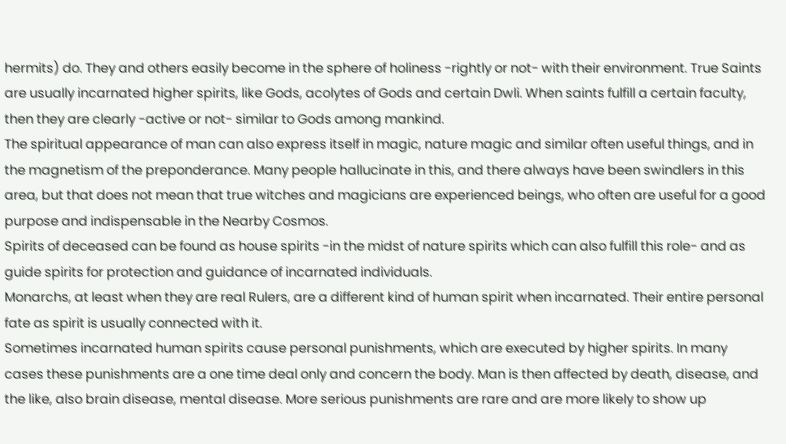hermits) do. They and others easily become in the sphere of holiness -rightly or not- with their environment. True Saints are usually incarnated higher spirits, like Gods, acolytes of Gods and certain Dwli. When saints fulfill a certain faculty, then they are clearly -active or not- similar to Gods among mankind.
The spiritual appearance of man can also express itself in magic, nature magic and similar often useful things, and in the magnetism of the preponderance. Many people hallucinate in this, and there always have been swindlers in this area, but that does not mean that true witches and magicians are experienced beings, who often are useful for a good purpose and indispensable in the Nearby Cosmos.
Spirits of deceased can be found as house spirits -in the midst of nature spirits which can also fulfill this role- and as guide spirits for protection and guidance of incarnated individuals.
Monarchs, at least when they are real Rulers, are a different kind of human spirit when incarnated. Their entire personal fate as spirit is usually connected with it.
Sometimes incarnated human spirits cause personal punishments, which are executed by higher spirits. In many cases these punishments are a one time deal only and concern the body. Man is then affected by death, disease, and the like, also brain disease, mental disease. More serious punishments are rare and are more likely to show up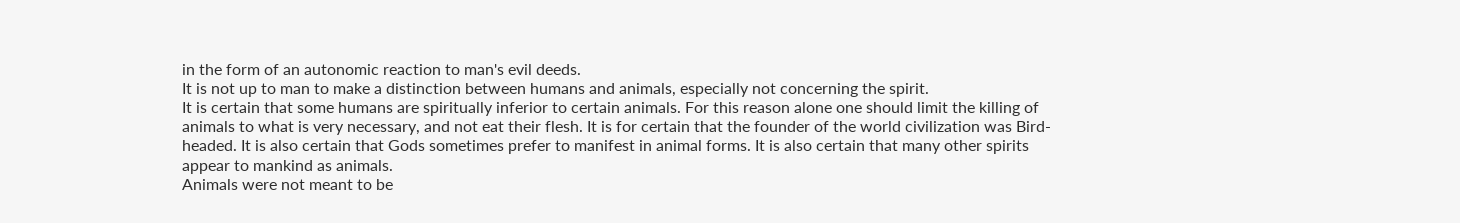in the form of an autonomic reaction to man's evil deeds.
It is not up to man to make a distinction between humans and animals, especially not concerning the spirit.
It is certain that some humans are spiritually inferior to certain animals. For this reason alone one should limit the killing of animals to what is very necessary, and not eat their flesh. It is for certain that the founder of the world civilization was Bird-headed. It is also certain that Gods sometimes prefer to manifest in animal forms. It is also certain that many other spirits appear to mankind as animals.
Animals were not meant to be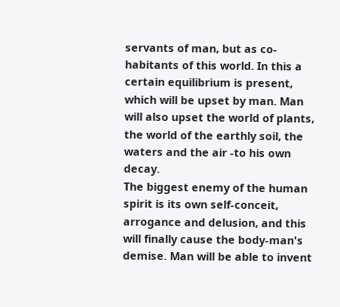servants of man, but as co-habitants of this world. In this a certain equilibrium is present, which will be upset by man. Man will also upset the world of plants, the world of the earthly soil, the waters and the air -to his own decay.
The biggest enemy of the human spirit is its own self-conceit, arrogance and delusion, and this will finally cause the body-man's demise. Man will be able to invent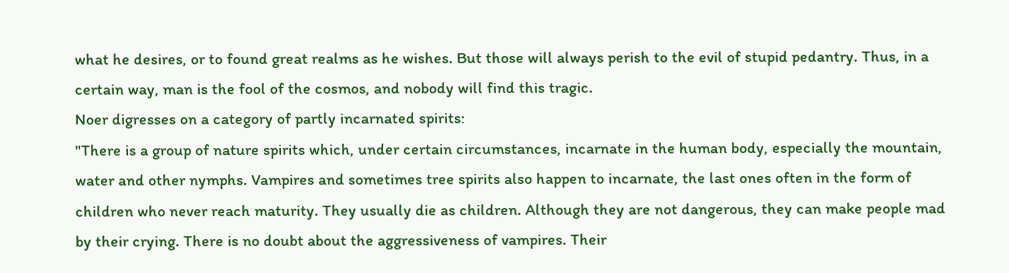what he desires, or to found great realms as he wishes. But those will always perish to the evil of stupid pedantry. Thus, in a certain way, man is the fool of the cosmos, and nobody will find this tragic.
Noer digresses on a category of partly incarnated spirits:
"There is a group of nature spirits which, under certain circumstances, incarnate in the human body, especially the mountain, water and other nymphs. Vampires and sometimes tree spirits also happen to incarnate, the last ones often in the form of children who never reach maturity. They usually die as children. Although they are not dangerous, they can make people mad by their crying. There is no doubt about the aggressiveness of vampires. Their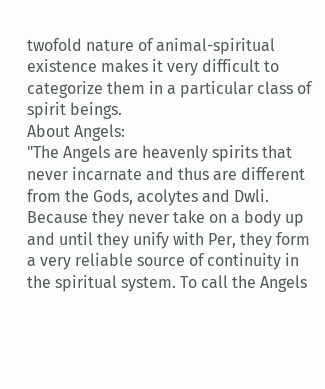twofold nature of animal-spiritual existence makes it very difficult to categorize them in a particular class of spirit beings.
About Angels:
"The Angels are heavenly spirits that never incarnate and thus are different from the Gods, acolytes and Dwli. Because they never take on a body up and until they unify with Per, they form a very reliable source of continuity in the spiritual system. To call the Angels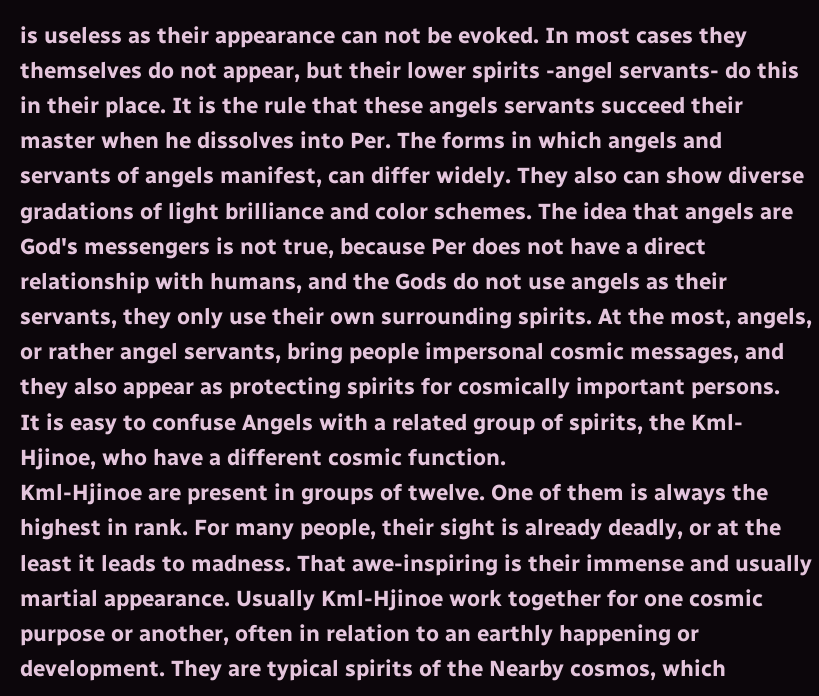is useless as their appearance can not be evoked. In most cases they themselves do not appear, but their lower spirits -angel servants- do this in their place. It is the rule that these angels servants succeed their master when he dissolves into Per. The forms in which angels and servants of angels manifest, can differ widely. They also can show diverse gradations of light brilliance and color schemes. The idea that angels are God's messengers is not true, because Per does not have a direct relationship with humans, and the Gods do not use angels as their servants, they only use their own surrounding spirits. At the most, angels, or rather angel servants, bring people impersonal cosmic messages, and they also appear as protecting spirits for cosmically important persons.
It is easy to confuse Angels with a related group of spirits, the Kml-Hjinoe, who have a different cosmic function.
Kml-Hjinoe are present in groups of twelve. One of them is always the highest in rank. For many people, their sight is already deadly, or at the least it leads to madness. That awe-inspiring is their immense and usually martial appearance. Usually Kml-Hjinoe work together for one cosmic purpose or another, often in relation to an earthly happening or development. They are typical spirits of the Nearby cosmos, which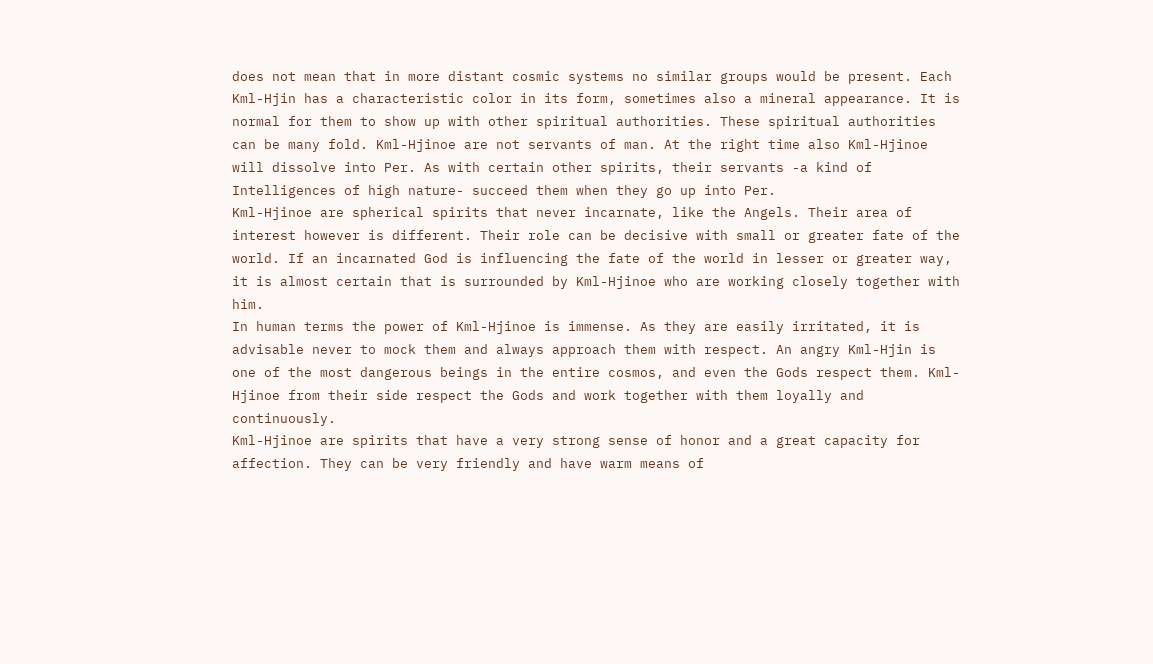does not mean that in more distant cosmic systems no similar groups would be present. Each Kml-Hjin has a characteristic color in its form, sometimes also a mineral appearance. It is normal for them to show up with other spiritual authorities. These spiritual authorities can be many fold. Kml-Hjinoe are not servants of man. At the right time also Kml-Hjinoe will dissolve into Per. As with certain other spirits, their servants -a kind of Intelligences of high nature- succeed them when they go up into Per.
Kml-Hjinoe are spherical spirits that never incarnate, like the Angels. Their area of interest however is different. Their role can be decisive with small or greater fate of the world. If an incarnated God is influencing the fate of the world in lesser or greater way, it is almost certain that is surrounded by Kml-Hjinoe who are working closely together with him.
In human terms the power of Kml-Hjinoe is immense. As they are easily irritated, it is advisable never to mock them and always approach them with respect. An angry Kml-Hjin is one of the most dangerous beings in the entire cosmos, and even the Gods respect them. Kml-Hjinoe from their side respect the Gods and work together with them loyally and continuously.
Kml-Hjinoe are spirits that have a very strong sense of honor and a great capacity for affection. They can be very friendly and have warm means of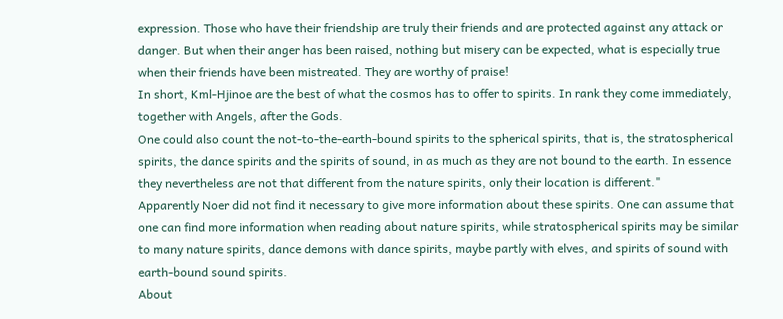expression. Those who have their friendship are truly their friends and are protected against any attack or danger. But when their anger has been raised, nothing but misery can be expected, what is especially true when their friends have been mistreated. They are worthy of praise!
In short, Kml-Hjinoe are the best of what the cosmos has to offer to spirits. In rank they come immediately, together with Angels, after the Gods.
One could also count the not-to-the-earth-bound spirits to the spherical spirits, that is, the stratospherical spirits, the dance spirits and the spirits of sound, in as much as they are not bound to the earth. In essence they nevertheless are not that different from the nature spirits, only their location is different."
Apparently Noer did not find it necessary to give more information about these spirits. One can assume that one can find more information when reading about nature spirits, while stratospherical spirits may be similar to many nature spirits, dance demons with dance spirits, maybe partly with elves, and spirits of sound with earth-bound sound spirits.
About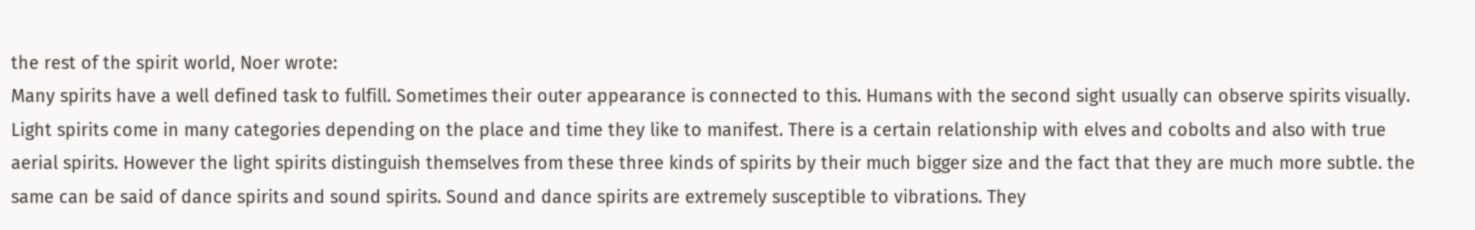the rest of the spirit world, Noer wrote:
Many spirits have a well defined task to fulfill. Sometimes their outer appearance is connected to this. Humans with the second sight usually can observe spirits visually.
Light spirits come in many categories depending on the place and time they like to manifest. There is a certain relationship with elves and cobolts and also with true aerial spirits. However the light spirits distinguish themselves from these three kinds of spirits by their much bigger size and the fact that they are much more subtle. the same can be said of dance spirits and sound spirits. Sound and dance spirits are extremely susceptible to vibrations. They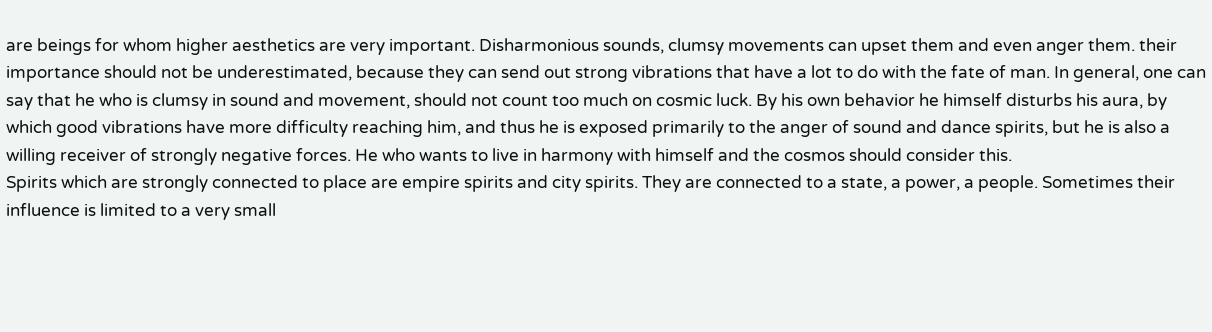are beings for whom higher aesthetics are very important. Disharmonious sounds, clumsy movements can upset them and even anger them. their importance should not be underestimated, because they can send out strong vibrations that have a lot to do with the fate of man. In general, one can say that he who is clumsy in sound and movement, should not count too much on cosmic luck. By his own behavior he himself disturbs his aura, by which good vibrations have more difficulty reaching him, and thus he is exposed primarily to the anger of sound and dance spirits, but he is also a willing receiver of strongly negative forces. He who wants to live in harmony with himself and the cosmos should consider this.
Spirits which are strongly connected to place are empire spirits and city spirits. They are connected to a state, a power, a people. Sometimes their influence is limited to a very small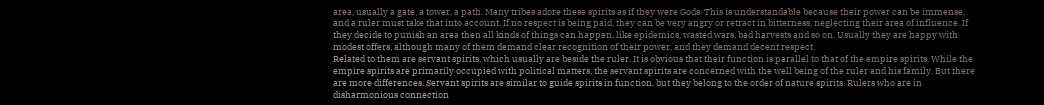area, usually a gate, a tower, a path. Many tribes adore these spirits as if they were Gods. This is understandable because their power can be immense, and a ruler must take that into account. If no respect is being paid, they can be very angry or retract in bitterness, neglecting their area of influence. If they decide to punish an area then all kinds of things can happen, like epidemics, wasted wars, bad harvests and so on. Usually they are happy with modest offers, although many of them demand clear recognition of their power, and they demand decent respect.
Related to them are servant spirits, which usually are beside the ruler. It is obvious that their function is parallel to that of the empire spirits. While the empire spirits are primarily occupied with political matters, the servant spirits are concerned with the well being of the ruler and his family. But there are more differences. Servant spirits are similar to guide spirits in function, but they belong to the order of nature spirits. Rulers who are in disharmonious connection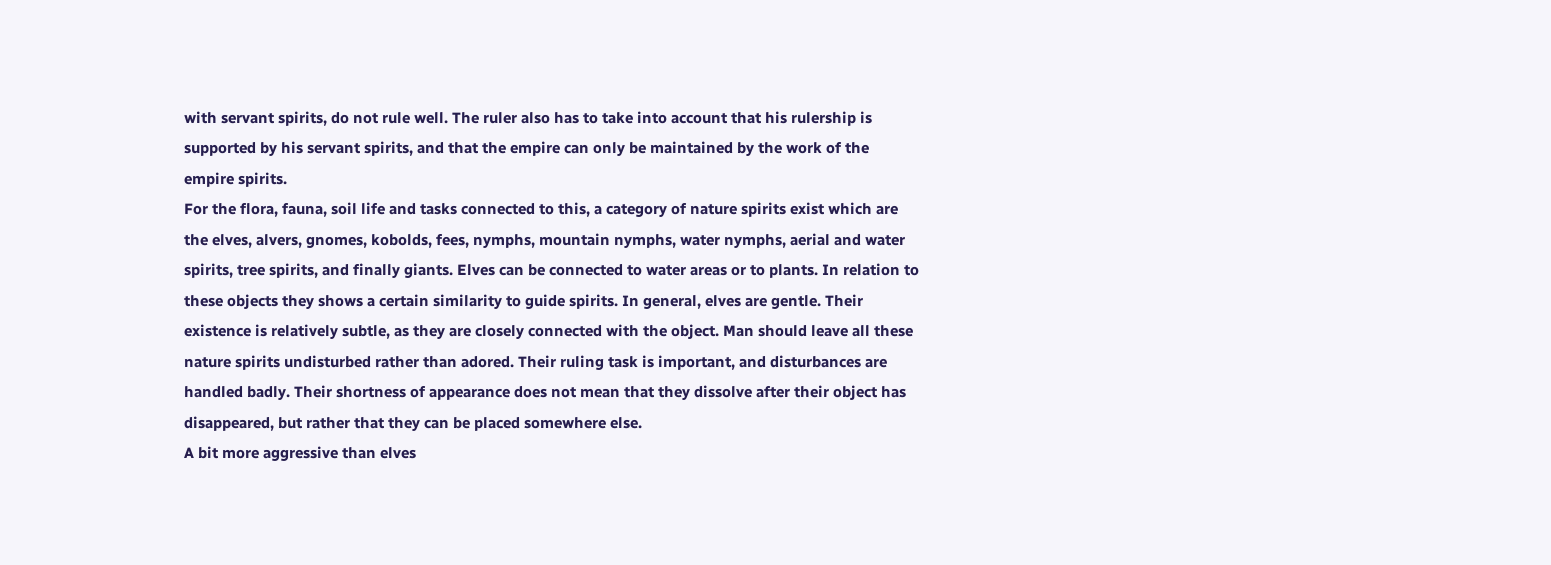with servant spirits, do not rule well. The ruler also has to take into account that his rulership is supported by his servant spirits, and that the empire can only be maintained by the work of the empire spirits.
For the flora, fauna, soil life and tasks connected to this, a category of nature spirits exist which are the elves, alvers, gnomes, kobolds, fees, nymphs, mountain nymphs, water nymphs, aerial and water spirits, tree spirits, and finally giants. Elves can be connected to water areas or to plants. In relation to these objects they shows a certain similarity to guide spirits. In general, elves are gentle. Their existence is relatively subtle, as they are closely connected with the object. Man should leave all these nature spirits undisturbed rather than adored. Their ruling task is important, and disturbances are handled badly. Their shortness of appearance does not mean that they dissolve after their object has disappeared, but rather that they can be placed somewhere else.
A bit more aggressive than elves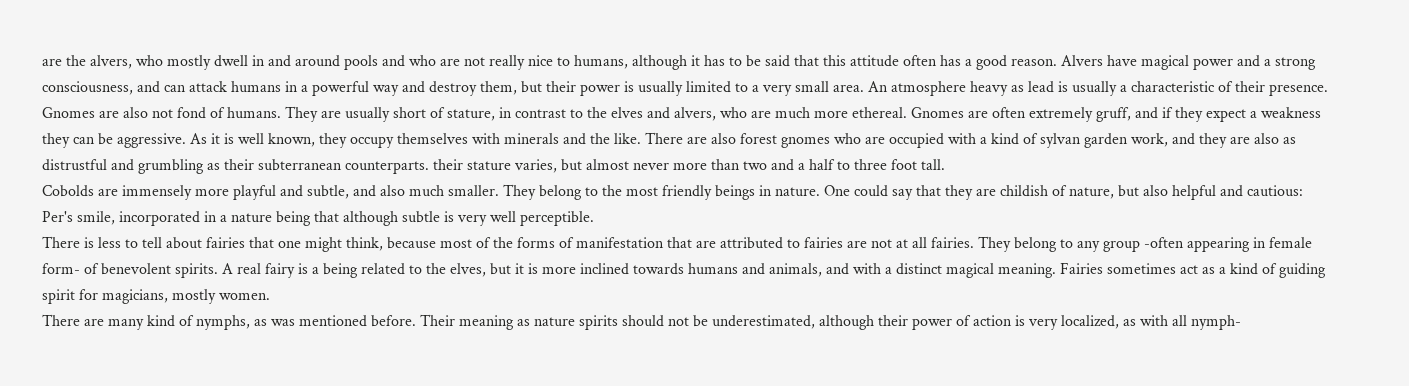are the alvers, who mostly dwell in and around pools and who are not really nice to humans, although it has to be said that this attitude often has a good reason. Alvers have magical power and a strong consciousness, and can attack humans in a powerful way and destroy them, but their power is usually limited to a very small area. An atmosphere heavy as lead is usually a characteristic of their presence.
Gnomes are also not fond of humans. They are usually short of stature, in contrast to the elves and alvers, who are much more ethereal. Gnomes are often extremely gruff, and if they expect a weakness they can be aggressive. As it is well known, they occupy themselves with minerals and the like. There are also forest gnomes who are occupied with a kind of sylvan garden work, and they are also as distrustful and grumbling as their subterranean counterparts. their stature varies, but almost never more than two and a half to three foot tall.
Cobolds are immensely more playful and subtle, and also much smaller. They belong to the most friendly beings in nature. One could say that they are childish of nature, but also helpful and cautious: Per's smile, incorporated in a nature being that although subtle is very well perceptible.
There is less to tell about fairies that one might think, because most of the forms of manifestation that are attributed to fairies are not at all fairies. They belong to any group -often appearing in female form- of benevolent spirits. A real fairy is a being related to the elves, but it is more inclined towards humans and animals, and with a distinct magical meaning. Fairies sometimes act as a kind of guiding spirit for magicians, mostly women.
There are many kind of nymphs, as was mentioned before. Their meaning as nature spirits should not be underestimated, although their power of action is very localized, as with all nymph-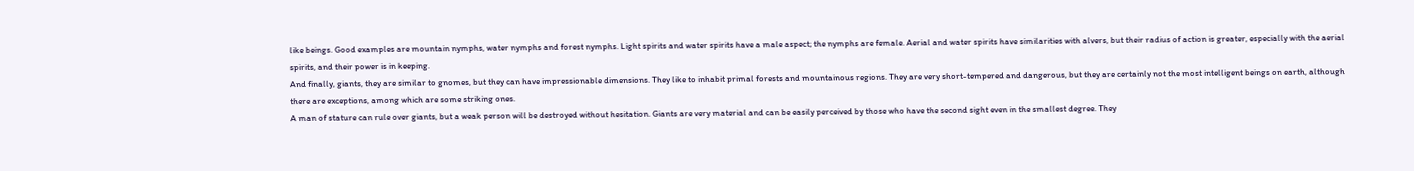like beings. Good examples are mountain nymphs, water nymphs and forest nymphs. Light spirits and water spirits have a male aspect; the nymphs are female. Aerial and water spirits have similarities with alvers, but their radius of action is greater, especially with the aerial spirits, and their power is in keeping.
And finally, giants, they are similar to gnomes, but they can have impressionable dimensions. They like to inhabit primal forests and mountainous regions. They are very short-tempered and dangerous, but they are certainly not the most intelligent beings on earth, although there are exceptions, among which are some striking ones.
A man of stature can rule over giants, but a weak person will be destroyed without hesitation. Giants are very material and can be easily perceived by those who have the second sight even in the smallest degree. They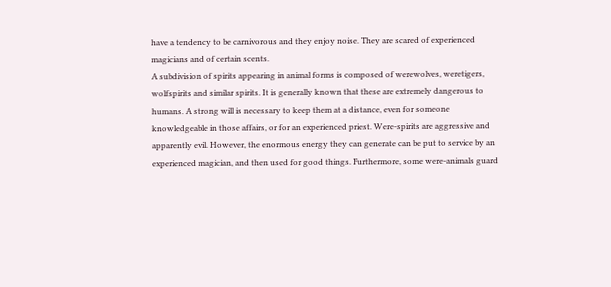have a tendency to be carnivorous and they enjoy noise. They are scared of experienced magicians and of certain scents.
A subdivision of spirits appearing in animal forms is composed of werewolves, weretigers, wolfspirits and similar spirits. It is generally known that these are extremely dangerous to humans. A strong will is necessary to keep them at a distance, even for someone knowledgeable in those affairs, or for an experienced priest. Were-spirits are aggressive and apparently evil. However, the enormous energy they can generate can be put to service by an experienced magician, and then used for good things. Furthermore, some were-animals guard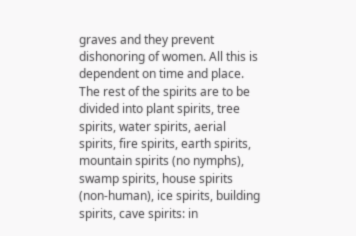graves and they prevent dishonoring of women. All this is dependent on time and place.
The rest of the spirits are to be divided into plant spirits, tree spirits, water spirits, aerial spirits, fire spirits, earth spirits, mountain spirits (no nymphs), swamp spirits, house spirits (non-human), ice spirits, building spirits, cave spirits: in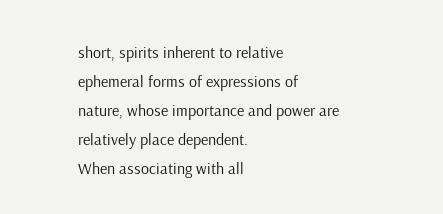short, spirits inherent to relative ephemeral forms of expressions of nature, whose importance and power are relatively place dependent.
When associating with all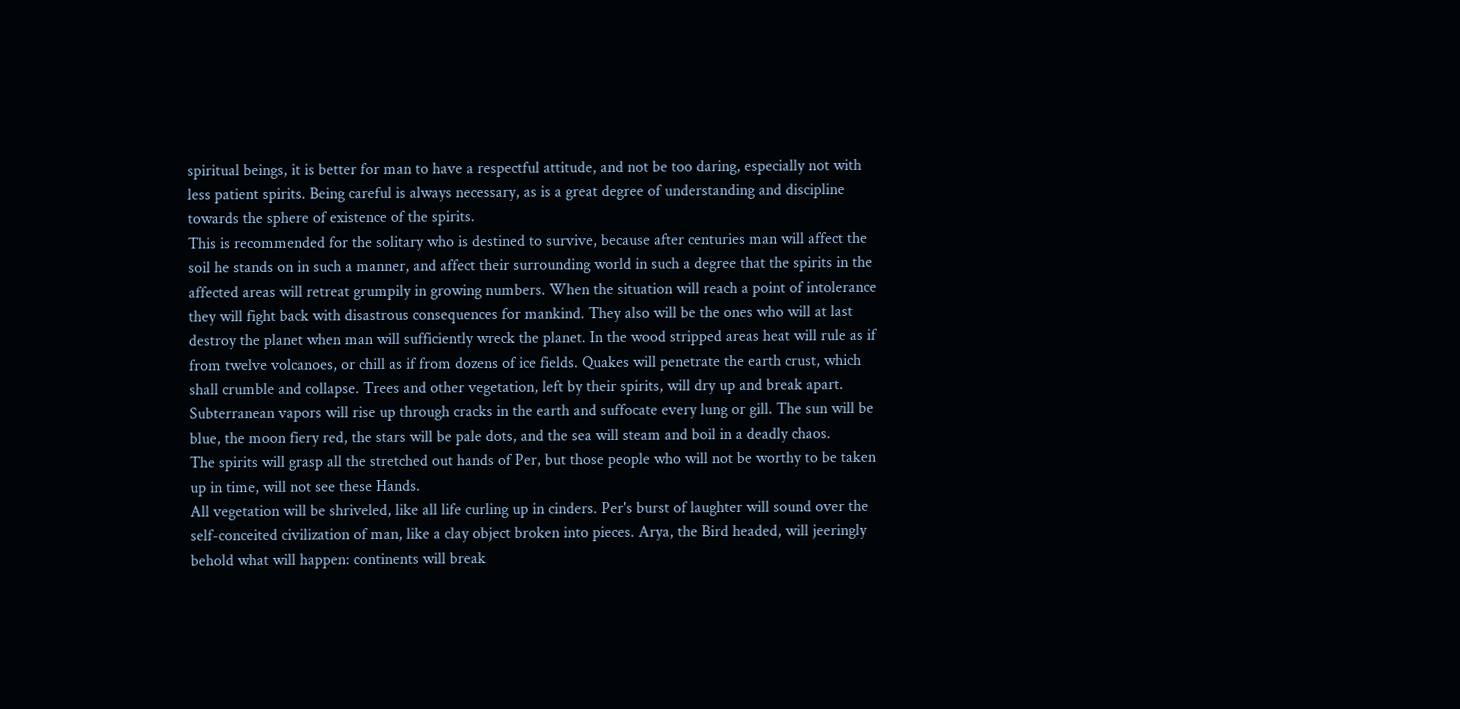spiritual beings, it is better for man to have a respectful attitude, and not be too daring, especially not with less patient spirits. Being careful is always necessary, as is a great degree of understanding and discipline towards the sphere of existence of the spirits.
This is recommended for the solitary who is destined to survive, because after centuries man will affect the soil he stands on in such a manner, and affect their surrounding world in such a degree that the spirits in the affected areas will retreat grumpily in growing numbers. When the situation will reach a point of intolerance they will fight back with disastrous consequences for mankind. They also will be the ones who will at last destroy the planet when man will sufficiently wreck the planet. In the wood stripped areas heat will rule as if from twelve volcanoes, or chill as if from dozens of ice fields. Quakes will penetrate the earth crust, which shall crumble and collapse. Trees and other vegetation, left by their spirits, will dry up and break apart. Subterranean vapors will rise up through cracks in the earth and suffocate every lung or gill. The sun will be blue, the moon fiery red, the stars will be pale dots, and the sea will steam and boil in a deadly chaos.
The spirits will grasp all the stretched out hands of Per, but those people who will not be worthy to be taken up in time, will not see these Hands.
All vegetation will be shriveled, like all life curling up in cinders. Per's burst of laughter will sound over the self-conceited civilization of man, like a clay object broken into pieces. Arya, the Bird headed, will jeeringly behold what will happen: continents will break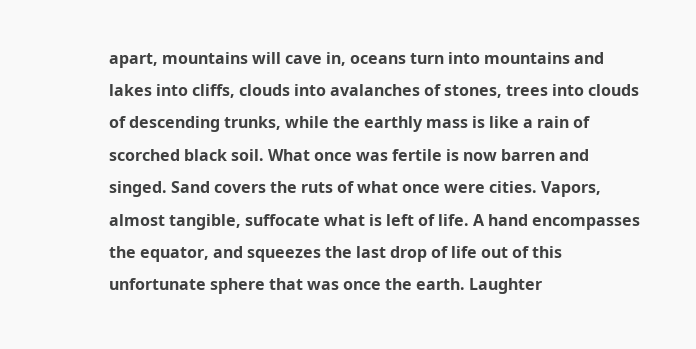apart, mountains will cave in, oceans turn into mountains and lakes into cliffs, clouds into avalanches of stones, trees into clouds of descending trunks, while the earthly mass is like a rain of scorched black soil. What once was fertile is now barren and singed. Sand covers the ruts of what once were cities. Vapors, almost tangible, suffocate what is left of life. A hand encompasses the equator, and squeezes the last drop of life out of this unfortunate sphere that was once the earth. Laughter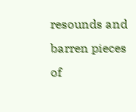resounds and barren pieces of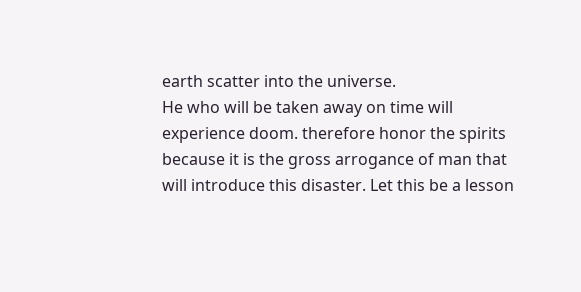earth scatter into the universe.
He who will be taken away on time will experience doom. therefore honor the spirits because it is the gross arrogance of man that will introduce this disaster. Let this be a lesson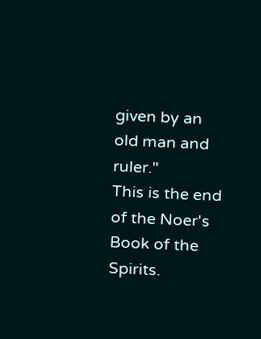given by an old man and ruler."
This is the end of the Noer's Book of the Spirits.